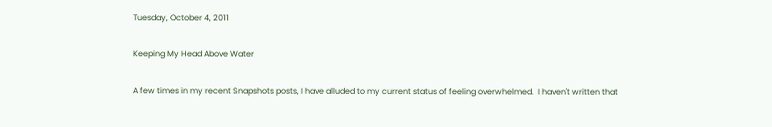Tuesday, October 4, 2011

Keeping My Head Above Water

A few times in my recent Snapshots posts, I have alluded to my current status of feeling overwhelmed.  I haven't written that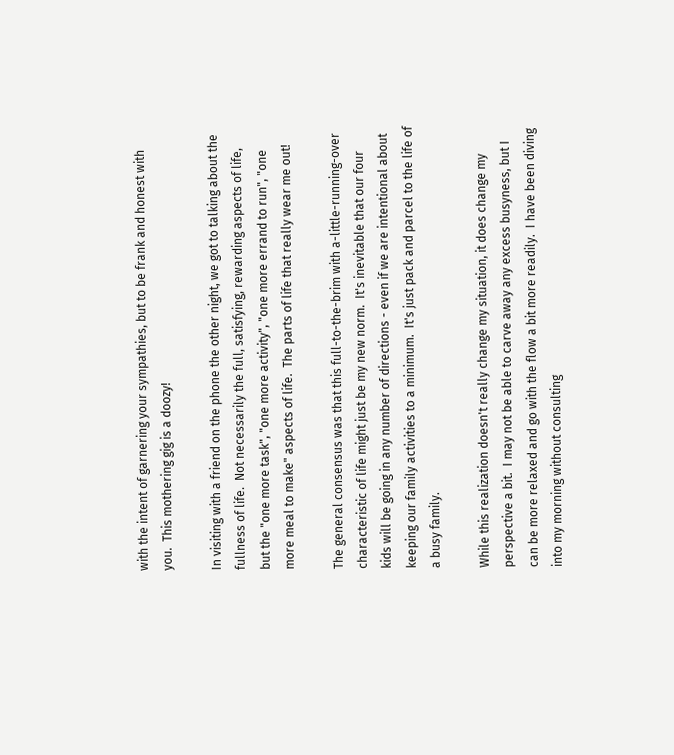with the intent of garnering your sympathies, but to be frank and honest with you.  This mothering gig is a doozy!

In visiting with a friend on the phone the other night, we got to talking about the fullness of life.  Not necessarily the full, satisfying, rewarding aspects of life, but the "one more task", "one more activity", "one more errand to run", "one more meal to make" aspects of life.  The parts of life that really wear me out!

The general consensus was that this full-to-the-brim with a-little-running-over characteristic of life might just be my new norm.  It's inevitable that our four kids will be going in any number of directions - even if we are intentional about keeping our family activities to a minimum.  It's just pack and parcel to the life of a busy family.

While this realization doesn't really change my situation, it does change my perspective a bit.  I may not be able to carve away any excess busyness, but I can be more relaxed and go with the flow a bit more readily.  I have been diving into my morning without consulting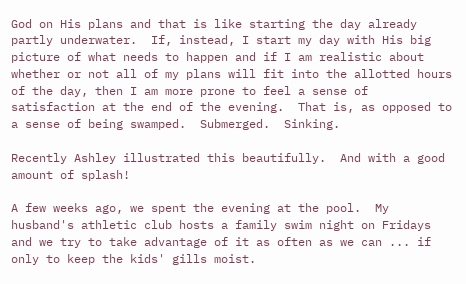God on His plans and that is like starting the day already partly underwater.  If, instead, I start my day with His big picture of what needs to happen and if I am realistic about whether or not all of my plans will fit into the allotted hours of the day, then I am more prone to feel a sense of satisfaction at the end of the evening.  That is, as opposed to a sense of being swamped.  Submerged.  Sinking.

Recently Ashley illustrated this beautifully.  And with a good amount of splash!

A few weeks ago, we spent the evening at the pool.  My husband's athletic club hosts a family swim night on Fridays and we try to take advantage of it as often as we can ... if only to keep the kids' gills moist.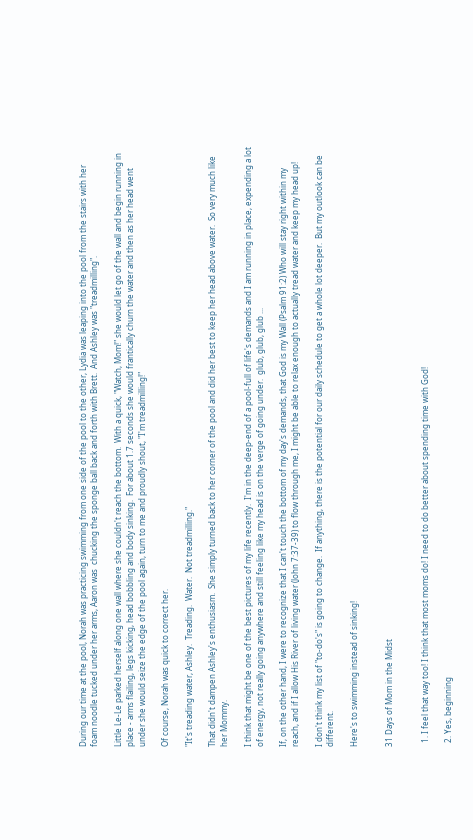During our time at the pool, Norah was practicing swimming from one side of the pool to the other, Lydia was leaping into the pool from the stairs with her foam noodle tucked under her arms, Aaron was  chucking the sponge ball back and forth with Brett.  And Ashley was "treadmilling".

Little Le-Le parked herself along one wall where she couldn't reach the bottom.  With a quick, "Watch, Mom!" she would let go of the wall and begin running in place - arms flailing, legs kicking, head bobbling and body sinking.  For about 1.7 seconds she would frantically churn the water and then as her head went under she would seize the edge of the pool again, turn to me and proudly shout, "I'm treadmilling!"

Of course, Norah was quick to correct her.

"It's treading water, Ashley.  Treading.  Water.  Not treadmilling."

That didn't dampen Ashley's enthusiasm.  She simply turned back to her corner of the pool and did her best to keep her head above water.  So very much like her Mommy.

I think that might be one of the best pictures of my life recently.  I'm in the deep-end of a pool-full of life's demands and I am running in place, expending a lot of energy, not really going anywhere and still feeling like my head is on the verge of going under.  glub, glub, glub ...

If, on the other hand, I were to recognize that I can't touch the bottom of my day's demands, that God is my Wall (Psalm 91:2) Who will stay right within my reach, and if I allow His River of living water (John 7:37-39) to flow through me, I might be able to relax enough to actually tread water and keep my head up!

I don't think my list of "to-do's" is going to change.  If anything, there is the potential for our daily schedule to get a whole lot deeper.  But my outlook can be different.

Here's to swimming instead of sinking!


31 Days of Mom in the Midst


  1. I feel that way too! I think that most moms do! I need to do better about spending time with God!

  2. Yes, beginning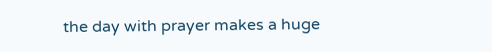the day with prayer makes a huge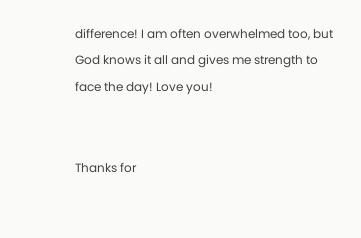difference! I am often overwhelmed too, but God knows it all and gives me strength to face the day! Love you!


Thanks for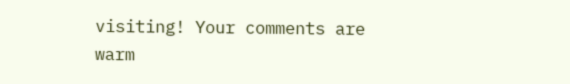visiting! Your comments are warm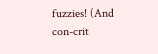fuzzies! (And con-crit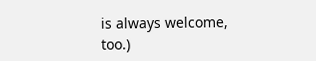is always welcome, too.)